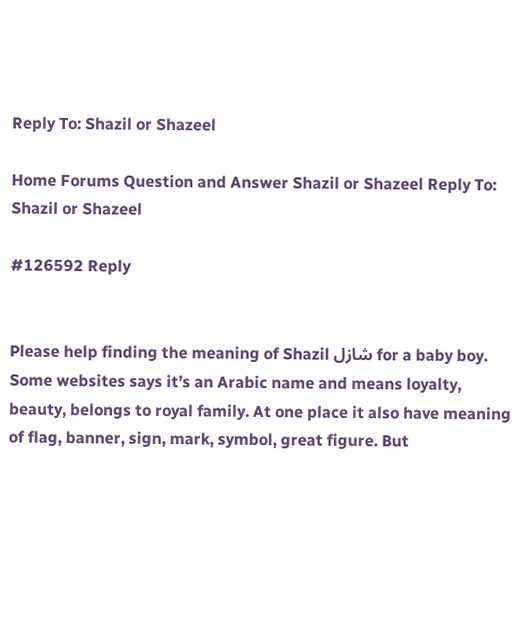Reply To: Shazil or Shazeel

Home Forums Question and Answer Shazil or Shazeel Reply To: Shazil or Shazeel

#126592 Reply


Please help finding the meaning of Shazil شازل for a baby boy. Some websites says it’s an Arabic name and means loyalty, beauty, belongs to royal family. At one place it also have meaning of flag, banner, sign, mark, symbol, great figure. But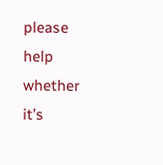please help whether it’s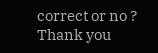correct or no ? Thank you